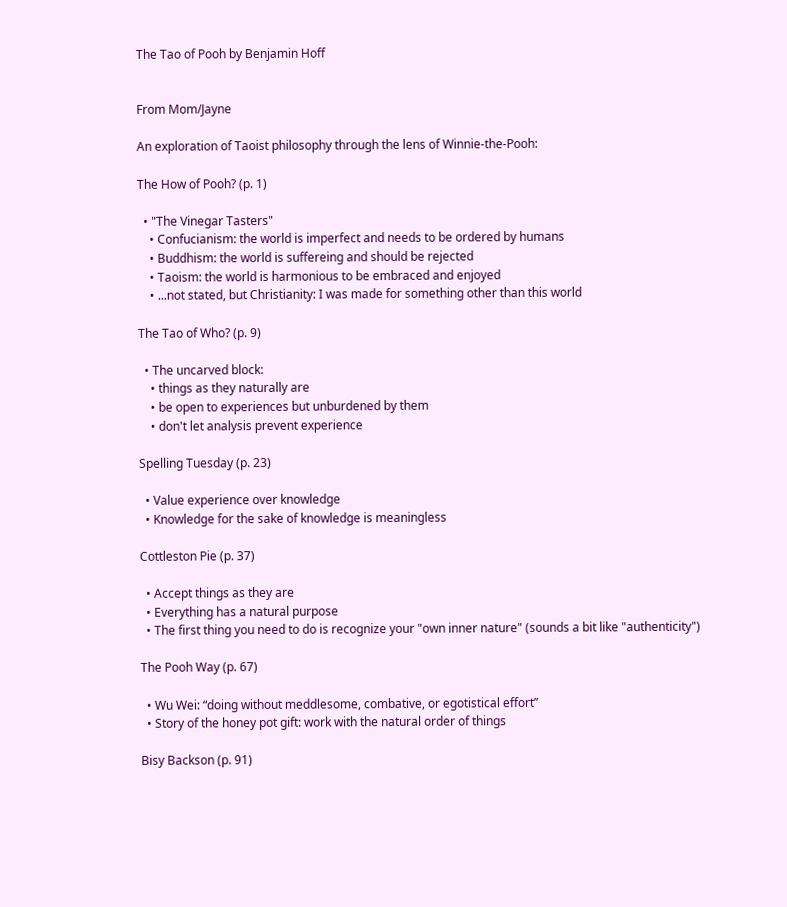The Tao of Pooh by Benjamin Hoff


From Mom/Jayne

An exploration of Taoist philosophy through the lens of Winnie-the-Pooh:

The How of Pooh? (p. 1)

  • "The Vinegar Tasters"
    • Confucianism: the world is imperfect and needs to be ordered by humans
    • Buddhism: the world is suffereing and should be rejected
    • Taoism: the world is harmonious to be embraced and enjoyed
    • ...not stated, but Christianity: I was made for something other than this world

The Tao of Who? (p. 9)

  • The uncarved block:
    • things as they naturally are
    • be open to experiences but unburdened by them
    • don't let analysis prevent experience

Spelling Tuesday (p. 23)

  • Value experience over knowledge
  • Knowledge for the sake of knowledge is meaningless

Cottleston Pie (p. 37)

  • Accept things as they are
  • Everything has a natural purpose
  • The first thing you need to do is recognize your "own inner nature" (sounds a bit like "authenticity")

The Pooh Way (p. 67)

  • Wu Wei: “doing without meddlesome, combative, or egotistical effort”
  • Story of the honey pot gift: work with the natural order of things

Bisy Backson (p. 91)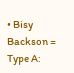• Bisy Backson = Type A: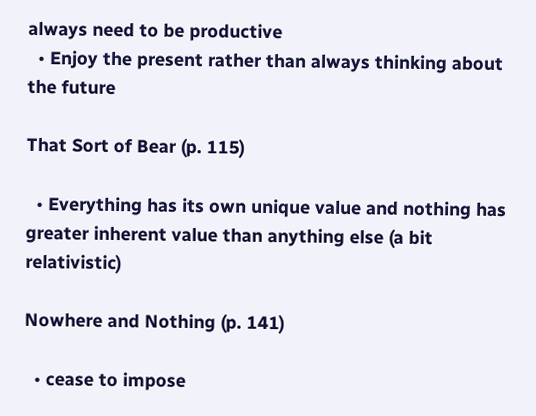always need to be productive
  • Enjoy the present rather than always thinking about the future

That Sort of Bear (p. 115)

  • Everything has its own unique value and nothing has greater inherent value than anything else (a bit relativistic)

Nowhere and Nothing (p. 141)

  • cease to impose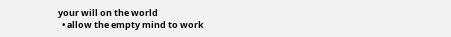your will on the world
  • allow the empty mind to work